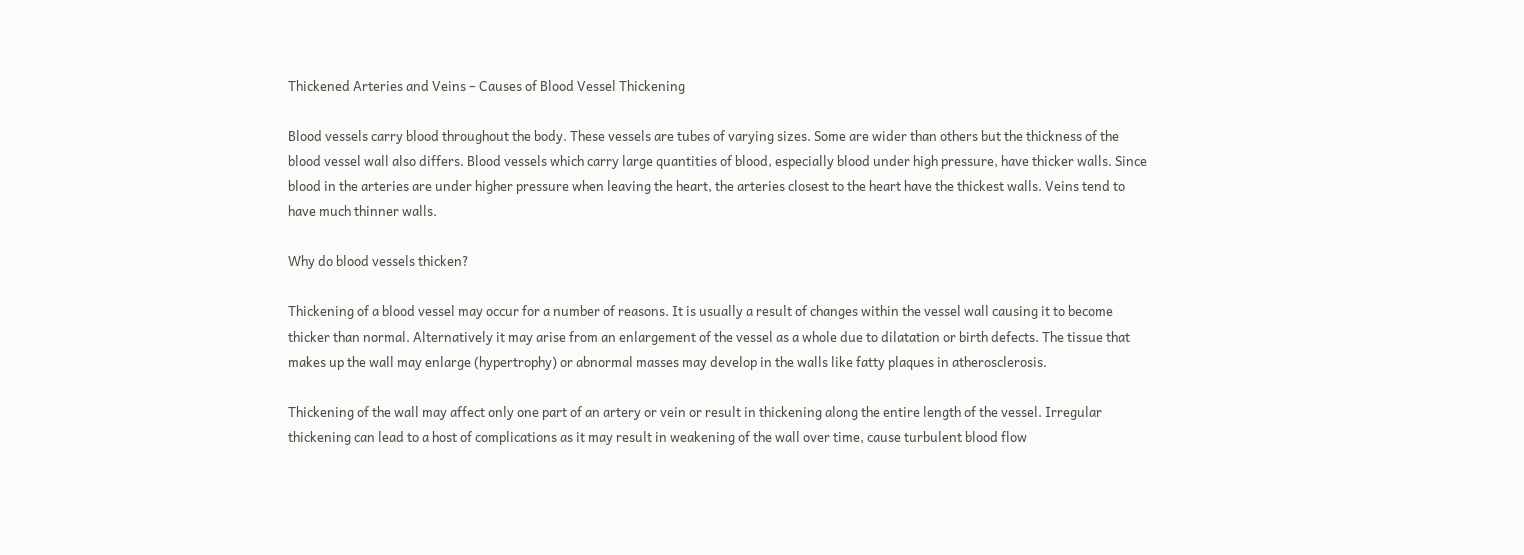Thickened Arteries and Veins – Causes of Blood Vessel Thickening

Blood vessels carry blood throughout the body. These vessels are tubes of varying sizes. Some are wider than others but the thickness of the blood vessel wall also differs. Blood vessels which carry large quantities of blood, especially blood under high pressure, have thicker walls. Since blood in the arteries are under higher pressure when leaving the heart, the arteries closest to the heart have the thickest walls. Veins tend to have much thinner walls.

Why do blood vessels thicken?

Thickening of a blood vessel may occur for a number of reasons. It is usually a result of changes within the vessel wall causing it to become thicker than normal. Alternatively it may arise from an enlargement of the vessel as a whole due to dilatation or birth defects. The tissue that makes up the wall may enlarge (hypertrophy) or abnormal masses may develop in the walls like fatty plaques in atherosclerosis.

Thickening of the wall may affect only one part of an artery or vein or result in thickening along the entire length of the vessel. Irregular thickening can lead to a host of complications as it may result in weakening of the wall over time, cause turbulent blood flow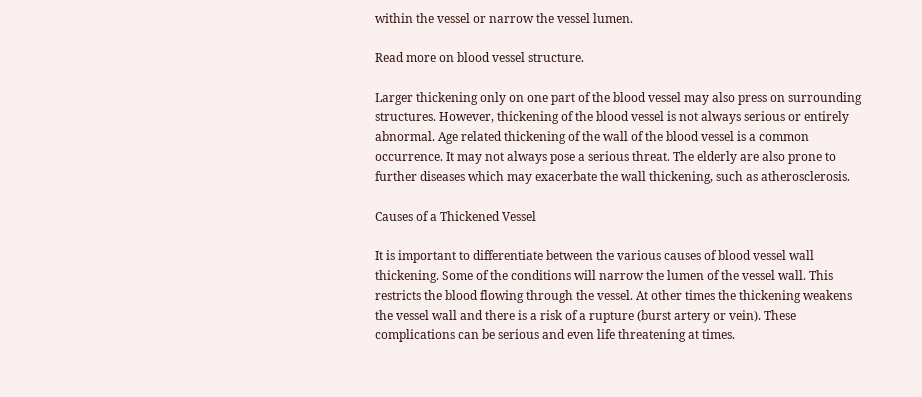within the vessel or narrow the vessel lumen.

Read more on blood vessel structure.

Larger thickening only on one part of the blood vessel may also press on surrounding structures. However, thickening of the blood vessel is not always serious or entirely abnormal. Age related thickening of the wall of the blood vessel is a common occurrence. It may not always pose a serious threat. The elderly are also prone to further diseases which may exacerbate the wall thickening, such as atherosclerosis.

Causes of a Thickened Vessel

It is important to differentiate between the various causes of blood vessel wall thickening. Some of the conditions will narrow the lumen of the vessel wall. This restricts the blood flowing through the vessel. At other times the thickening weakens the vessel wall and there is a risk of a rupture (burst artery or vein). These complications can be serious and even life threatening at times.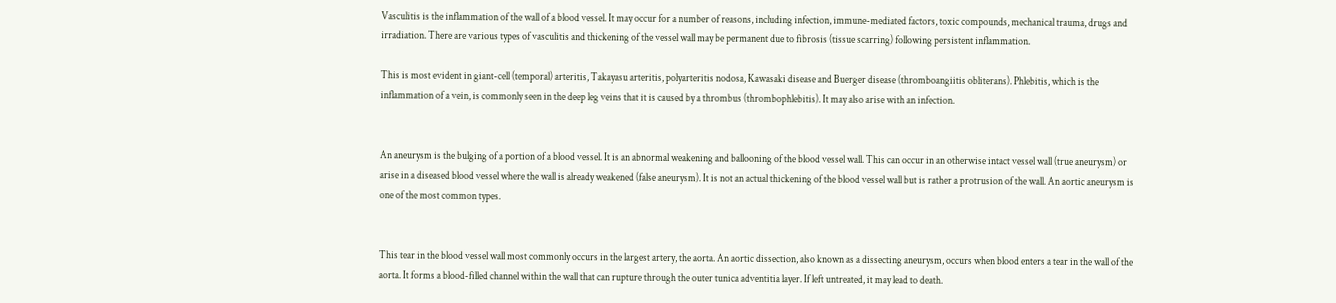Vasculitis is the inflammation of the wall of a blood vessel. It may occur for a number of reasons, including infection, immune-mediated factors, toxic compounds, mechanical trauma, drugs and irradiation. There are various types of vasculitis and thickening of the vessel wall may be permanent due to fibrosis (tissue scarring) following persistent inflammation.

This is most evident in giant-cell (temporal) arteritis, Takayasu arteritis, polyarteritis nodosa, Kawasaki disease and Buerger disease (thromboangiitis obliterans). Phlebitis, which is the inflammation of a vein, is commonly seen in the deep leg veins that it is caused by a thrombus (thrombophlebitis). It may also arise with an infection.


An aneurysm is the bulging of a portion of a blood vessel. It is an abnormal weakening and ballooning of the blood vessel wall. This can occur in an otherwise intact vessel wall (true aneurysm) or arise in a diseased blood vessel where the wall is already weakened (false aneurysm). It is not an actual thickening of the blood vessel wall but is rather a protrusion of the wall. An aortic aneurysm is one of the most common types.


This tear in the blood vessel wall most commonly occurs in the largest artery, the aorta. An aortic dissection, also known as a dissecting aneurysm, occurs when blood enters a tear in the wall of the aorta. It forms a blood-filled channel within the wall that can rupture through the outer tunica adventitia layer. If left untreated, it may lead to death.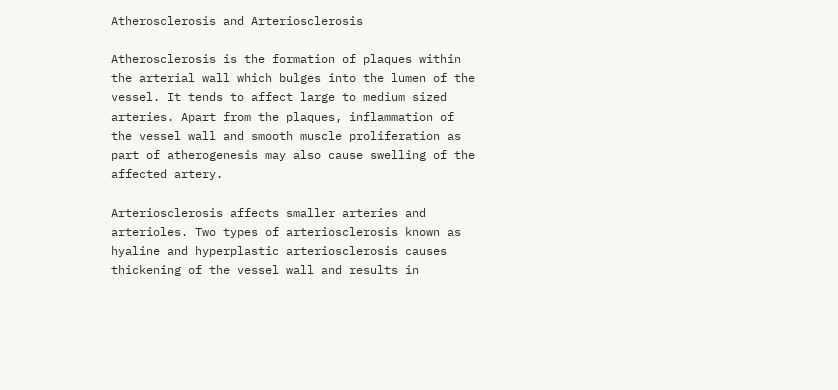Atherosclerosis and Arteriosclerosis

Atherosclerosis is the formation of plaques within the arterial wall which bulges into the lumen of the vessel. It tends to affect large to medium sized arteries. Apart from the plaques, inflammation of the vessel wall and smooth muscle proliferation as part of atherogenesis may also cause swelling of the affected artery.

Arteriosclerosis affects smaller arteries and arterioles. Two types of arteriosclerosis known as hyaline and hyperplastic arteriosclerosis causes thickening of the vessel wall and results in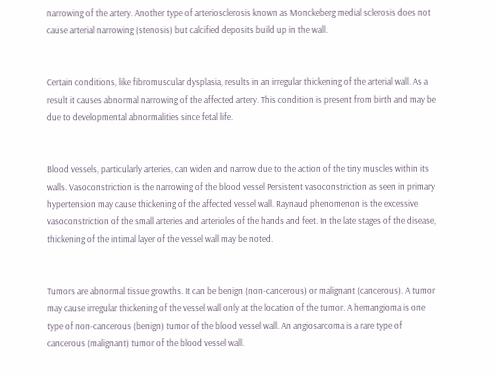narrowing of the artery. Another type of arteriosclerosis known as Monckeberg medial sclerosis does not cause arterial narrowing (stenosis) but calcified deposits build up in the wall.


Certain conditions, like fibromuscular dysplasia, results in an irregular thickening of the arterial wall. As a result it causes abnormal narrowing of the affected artery. This condition is present from birth and may be due to developmental abnormalities since fetal life.


Blood vessels, particularly arteries, can widen and narrow due to the action of the tiny muscles within its walls. Vasoconstriction is the narrowing of the blood vessel Persistent vasoconstriction as seen in primary hypertension may cause thickening of the affected vessel wall. Raynaud phenomenon is the excessive vasoconstriction of the small arteries and arterioles of the hands and feet. In the late stages of the disease, thickening of the intimal layer of the vessel wall may be noted.


Tumors are abnormal tissue growths. It can be benign (non-cancerous) or malignant (cancerous). A tumor may cause irregular thickening of the vessel wall only at the location of the tumor. A hemangioma is one type of non-cancerous (benign) tumor of the blood vessel wall. An angiosarcoma is a rare type of cancerous (malignant) tumor of the blood vessel wall.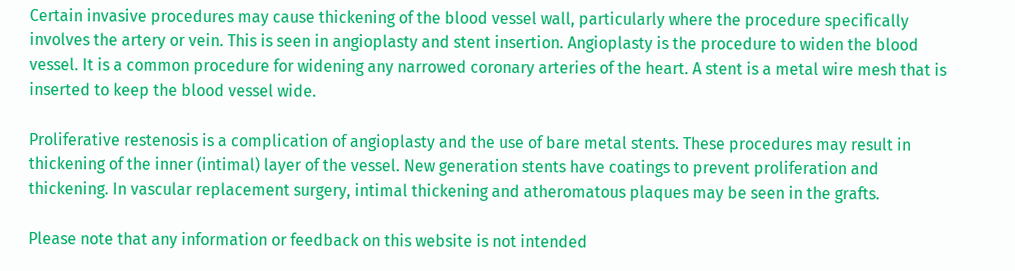Certain invasive procedures may cause thickening of the blood vessel wall, particularly where the procedure specifically involves the artery or vein. This is seen in angioplasty and stent insertion. Angioplasty is the procedure to widen the blood vessel. It is a common procedure for widening any narrowed coronary arteries of the heart. A stent is a metal wire mesh that is inserted to keep the blood vessel wide.

Proliferative restenosis is a complication of angioplasty and the use of bare metal stents. These procedures may result in thickening of the inner (intimal) layer of the vessel. New generation stents have coatings to prevent proliferation and thickening. In vascular replacement surgery, intimal thickening and atheromatous plaques may be seen in the grafts.

Please note that any information or feedback on this website is not intended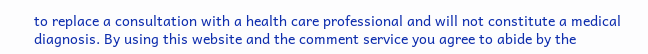to replace a consultation with a health care professional and will not constitute a medical diagnosis. By using this website and the comment service you agree to abide by the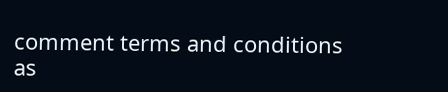comment terms and conditions as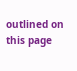outlined on this page